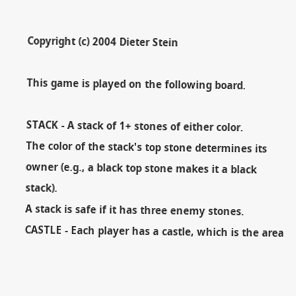Copyright (c) 2004 Dieter Stein

This game is played on the following board.

STACK - A stack of 1+ stones of either color.
The color of the stack's top stone determines its owner (e.g., a black top stone makes it a black stack).
A stack is safe if it has three enemy stones.
CASTLE - Each player has a castle, which is the area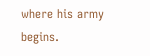where his army begins.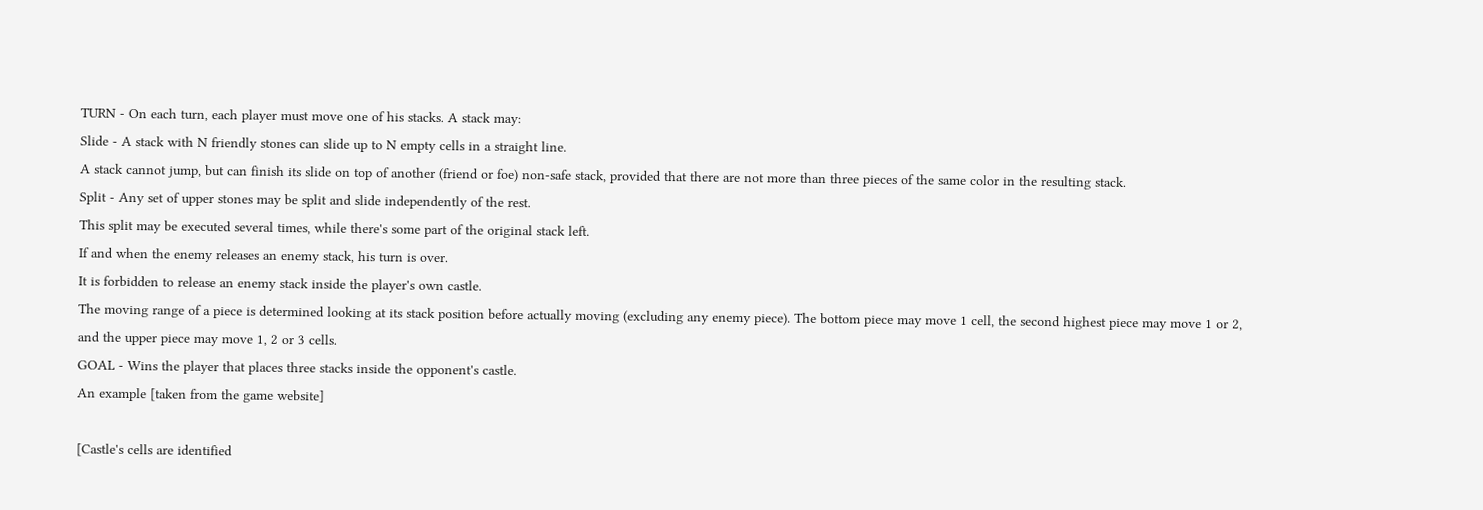TURN - On each turn, each player must move one of his stacks. A stack may:
Slide - A stack with N friendly stones can slide up to N empty cells in a straight line.
A stack cannot jump, but can finish its slide on top of another (friend or foe) non-safe stack, provided that there are not more than three pieces of the same color in the resulting stack.
Split - Any set of upper stones may be split and slide independently of the rest.
This split may be executed several times, while there's some part of the original stack left.
If and when the enemy releases an enemy stack, his turn is over.
It is forbidden to release an enemy stack inside the player's own castle.
The moving range of a piece is determined looking at its stack position before actually moving (excluding any enemy piece). The bottom piece may move 1 cell, the second highest piece may move 1 or 2, and the upper piece may move 1, 2 or 3 cells.
GOAL - Wins the player that places three stacks inside the opponent's castle.
An example [taken from the game website]

[Castle's cells are identified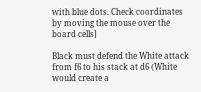with blue dots. Check coordinates by moving the mouse over the board cells]

Black must defend the White attack from f6 to his stack at d6 (White would create a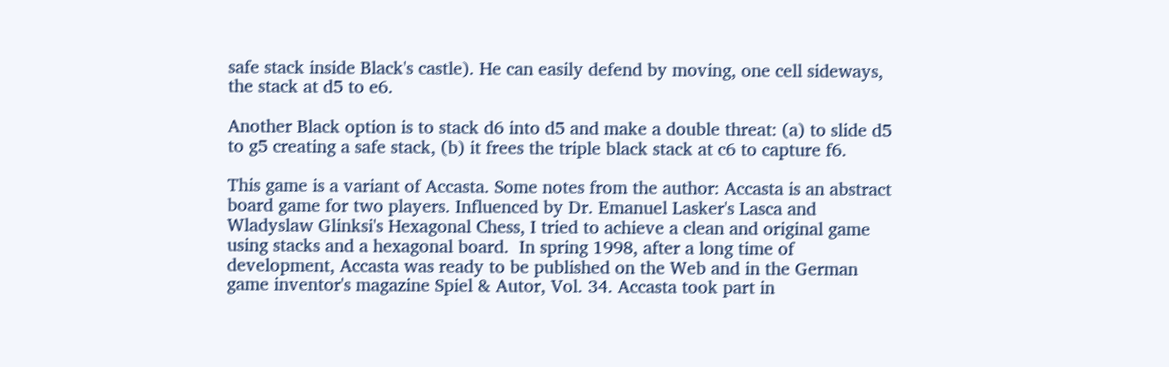safe stack inside Black's castle). He can easily defend by moving, one cell sideways, the stack at d5 to e6.

Another Black option is to stack d6 into d5 and make a double threat: (a) to slide d5 to g5 creating a safe stack, (b) it frees the triple black stack at c6 to capture f6.

This game is a variant of Accasta. Some notes from the author: Accasta is an abstract board game for two players. Influenced by Dr. Emanuel Lasker's Lasca and Wladyslaw Glinksi's Hexagonal Chess, I tried to achieve a clean and original game using stacks and a hexagonal board.  In spring 1998, after a long time of development, Accasta was ready to be published on the Web and in the German game inventor's magazine Spiel & Autor, Vol. 34. Accasta took part in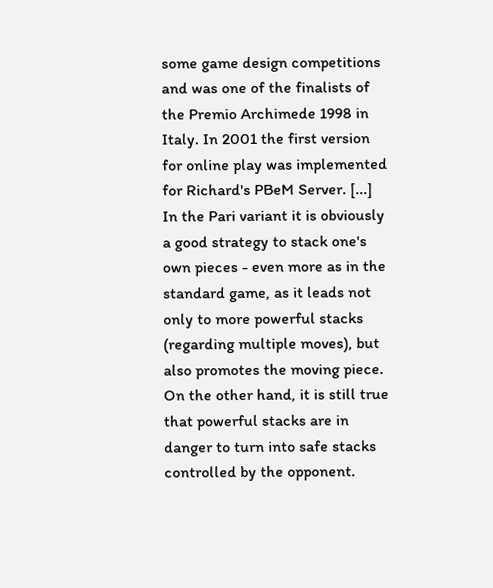some game design competitions and was one of the finalists of the Premio Archimede 1998 in Italy. In 2001 the first version for online play was implemented for Richard's PBeM Server. [...] In the Pari variant it is obviously a good strategy to stack one's own pieces - even more as in the standard game, as it leads not only to more powerful stacks (regarding multiple moves), but also promotes the moving piece. On the other hand, it is still true that powerful stacks are in danger to turn into safe stacks controlled by the opponent.